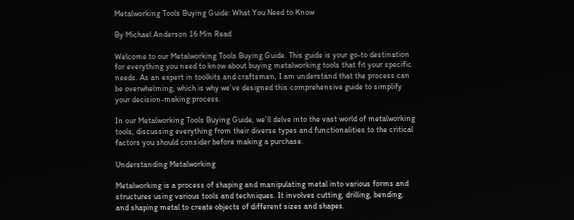Metalworking Tools Buying Guide: What You Need to Know

By Michael Anderson 16 Min Read

Welcome to our Metalworking Tools Buying Guide. This guide is your go-to destination for everything you need to know about buying metalworking tools that fit your specific needs. As an expert in toolkits and craftsmen, I am understand that the process can be overwhelming, which is why we’ve designed this comprehensive guide to simplify your decision-making process.

In our Metalworking Tools Buying Guide, we’ll delve into the vast world of metalworking tools, discussing everything from their diverse types and functionalities to the critical factors you should consider before making a purchase.

Understanding Metalworking

Metalworking is a process of shaping and manipulating metal into various forms and structures using various tools and techniques. It involves cutting, drilling, bending, and shaping metal to create objects of different sizes and shapes.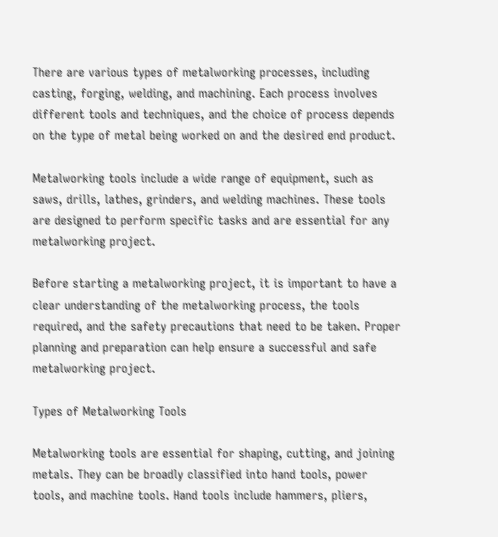There are various types of metalworking processes, including casting, forging, welding, and machining. Each process involves different tools and techniques, and the choice of process depends on the type of metal being worked on and the desired end product.

Metalworking tools include a wide range of equipment, such as saws, drills, lathes, grinders, and welding machines. These tools are designed to perform specific tasks and are essential for any metalworking project.

Before starting a metalworking project, it is important to have a clear understanding of the metalworking process, the tools required, and the safety precautions that need to be taken. Proper planning and preparation can help ensure a successful and safe metalworking project.

Types of Metalworking Tools

Metalworking tools are essential for shaping, cutting, and joining metals. They can be broadly classified into hand tools, power tools, and machine tools. Hand tools include hammers, pliers,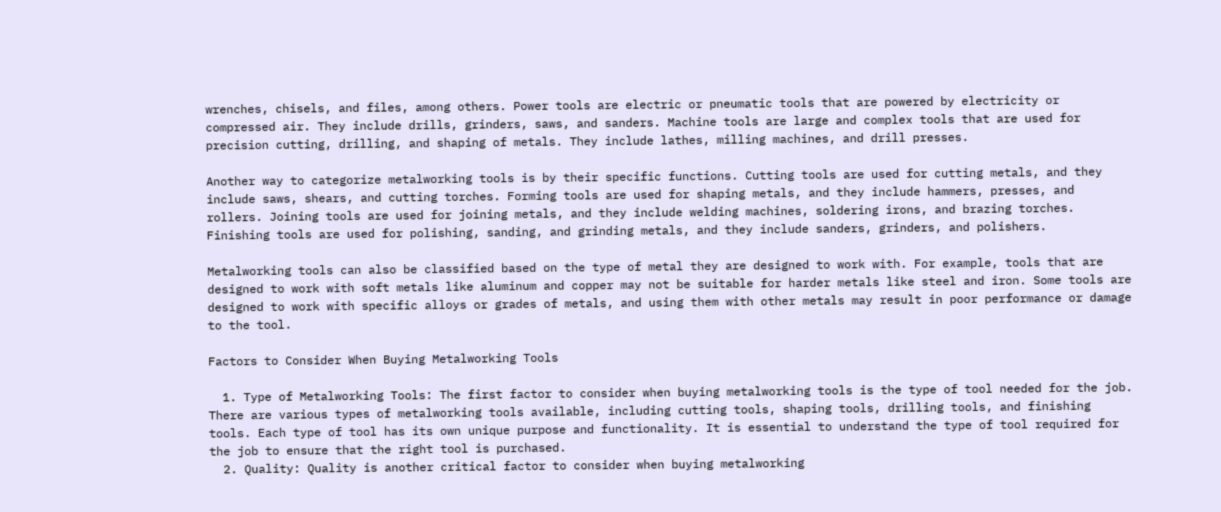wrenches, chisels, and files, among others. Power tools are electric or pneumatic tools that are powered by electricity or compressed air. They include drills, grinders, saws, and sanders. Machine tools are large and complex tools that are used for precision cutting, drilling, and shaping of metals. They include lathes, milling machines, and drill presses.

Another way to categorize metalworking tools is by their specific functions. Cutting tools are used for cutting metals, and they include saws, shears, and cutting torches. Forming tools are used for shaping metals, and they include hammers, presses, and rollers. Joining tools are used for joining metals, and they include welding machines, soldering irons, and brazing torches. Finishing tools are used for polishing, sanding, and grinding metals, and they include sanders, grinders, and polishers.

Metalworking tools can also be classified based on the type of metal they are designed to work with. For example, tools that are designed to work with soft metals like aluminum and copper may not be suitable for harder metals like steel and iron. Some tools are designed to work with specific alloys or grades of metals, and using them with other metals may result in poor performance or damage to the tool.

Factors to Consider When Buying Metalworking Tools

  1. Type of Metalworking Tools: The first factor to consider when buying metalworking tools is the type of tool needed for the job. There are various types of metalworking tools available, including cutting tools, shaping tools, drilling tools, and finishing tools. Each type of tool has its own unique purpose and functionality. It is essential to understand the type of tool required for the job to ensure that the right tool is purchased.
  2. Quality: Quality is another critical factor to consider when buying metalworking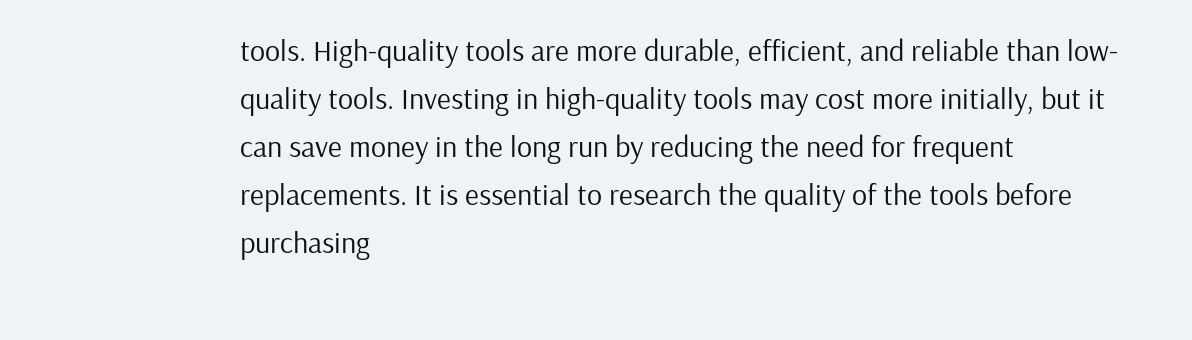tools. High-quality tools are more durable, efficient, and reliable than low-quality tools. Investing in high-quality tools may cost more initially, but it can save money in the long run by reducing the need for frequent replacements. It is essential to research the quality of the tools before purchasing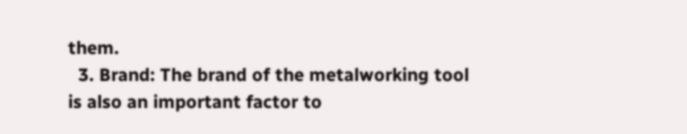them.
  3. Brand: The brand of the metalworking tool is also an important factor to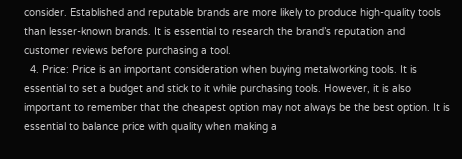consider. Established and reputable brands are more likely to produce high-quality tools than lesser-known brands. It is essential to research the brand’s reputation and customer reviews before purchasing a tool.
  4. Price: Price is an important consideration when buying metalworking tools. It is essential to set a budget and stick to it while purchasing tools. However, it is also important to remember that the cheapest option may not always be the best option. It is essential to balance price with quality when making a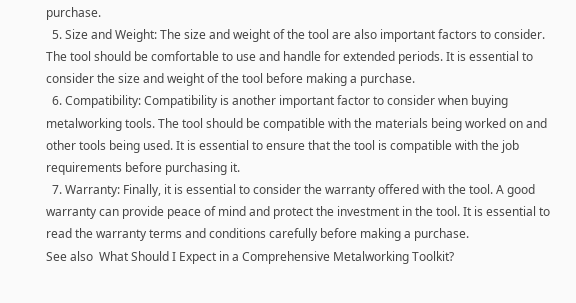purchase.
  5. Size and Weight: The size and weight of the tool are also important factors to consider. The tool should be comfortable to use and handle for extended periods. It is essential to consider the size and weight of the tool before making a purchase.
  6. Compatibility: Compatibility is another important factor to consider when buying metalworking tools. The tool should be compatible with the materials being worked on and other tools being used. It is essential to ensure that the tool is compatible with the job requirements before purchasing it.
  7. Warranty: Finally, it is essential to consider the warranty offered with the tool. A good warranty can provide peace of mind and protect the investment in the tool. It is essential to read the warranty terms and conditions carefully before making a purchase.
See also  What Should I Expect in a Comprehensive Metalworking Toolkit?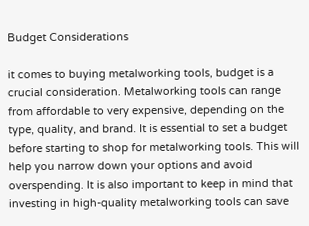Budget Considerations

it comes to buying metalworking tools, budget is a crucial consideration. Metalworking tools can range from affordable to very expensive, depending on the type, quality, and brand. It is essential to set a budget before starting to shop for metalworking tools. This will help you narrow down your options and avoid overspending. It is also important to keep in mind that investing in high-quality metalworking tools can save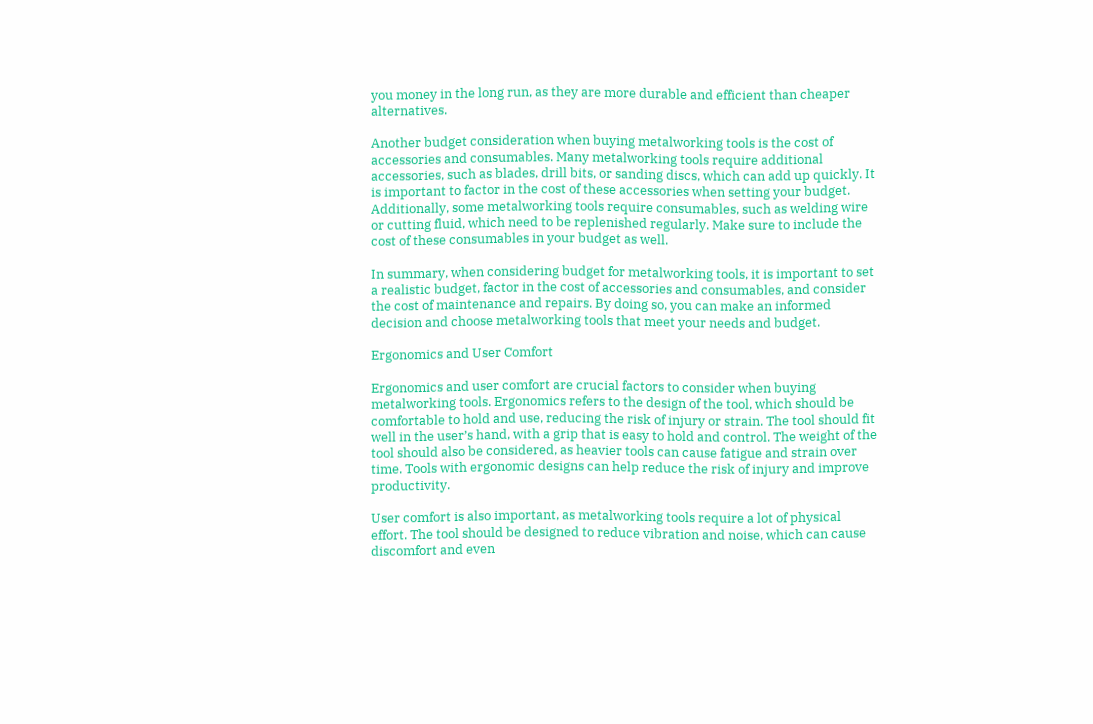you money in the long run, as they are more durable and efficient than cheaper alternatives.

Another budget consideration when buying metalworking tools is the cost of accessories and consumables. Many metalworking tools require additional accessories, such as blades, drill bits, or sanding discs, which can add up quickly. It is important to factor in the cost of these accessories when setting your budget. Additionally, some metalworking tools require consumables, such as welding wire or cutting fluid, which need to be replenished regularly. Make sure to include the cost of these consumables in your budget as well.

In summary, when considering budget for metalworking tools, it is important to set a realistic budget, factor in the cost of accessories and consumables, and consider the cost of maintenance and repairs. By doing so, you can make an informed decision and choose metalworking tools that meet your needs and budget.

Ergonomics and User Comfort

Ergonomics and user comfort are crucial factors to consider when buying metalworking tools. Ergonomics refers to the design of the tool, which should be comfortable to hold and use, reducing the risk of injury or strain. The tool should fit well in the user’s hand, with a grip that is easy to hold and control. The weight of the tool should also be considered, as heavier tools can cause fatigue and strain over time. Tools with ergonomic designs can help reduce the risk of injury and improve productivity.

User comfort is also important, as metalworking tools require a lot of physical effort. The tool should be designed to reduce vibration and noise, which can cause discomfort and even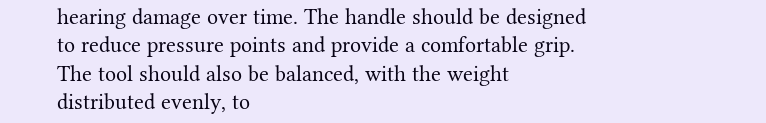hearing damage over time. The handle should be designed to reduce pressure points and provide a comfortable grip. The tool should also be balanced, with the weight distributed evenly, to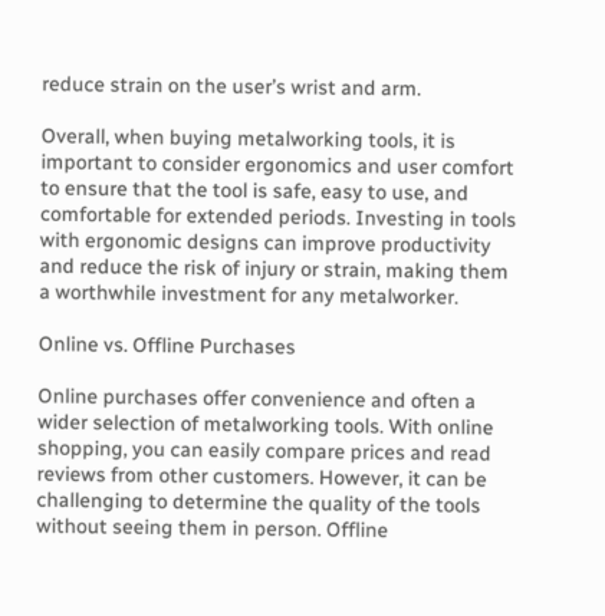reduce strain on the user’s wrist and arm.

Overall, when buying metalworking tools, it is important to consider ergonomics and user comfort to ensure that the tool is safe, easy to use, and comfortable for extended periods. Investing in tools with ergonomic designs can improve productivity and reduce the risk of injury or strain, making them a worthwhile investment for any metalworker.

Online vs. Offline Purchases

Online purchases offer convenience and often a wider selection of metalworking tools. With online shopping, you can easily compare prices and read reviews from other customers. However, it can be challenging to determine the quality of the tools without seeing them in person. Offline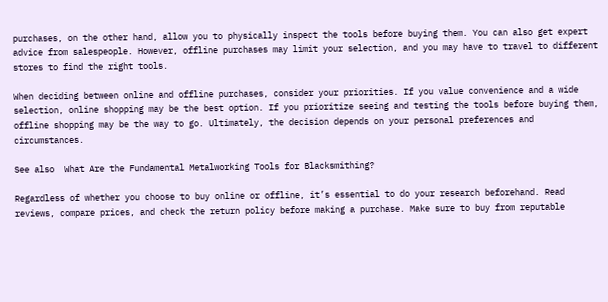purchases, on the other hand, allow you to physically inspect the tools before buying them. You can also get expert advice from salespeople. However, offline purchases may limit your selection, and you may have to travel to different stores to find the right tools.

When deciding between online and offline purchases, consider your priorities. If you value convenience and a wide selection, online shopping may be the best option. If you prioritize seeing and testing the tools before buying them, offline shopping may be the way to go. Ultimately, the decision depends on your personal preferences and circumstances.

See also  What Are the Fundamental Metalworking Tools for Blacksmithing?

Regardless of whether you choose to buy online or offline, it’s essential to do your research beforehand. Read reviews, compare prices, and check the return policy before making a purchase. Make sure to buy from reputable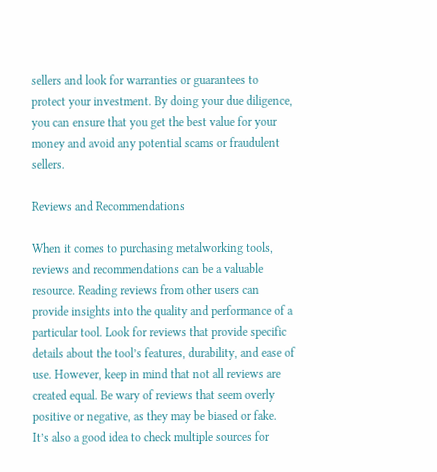sellers and look for warranties or guarantees to protect your investment. By doing your due diligence, you can ensure that you get the best value for your money and avoid any potential scams or fraudulent sellers.

Reviews and Recommendations

When it comes to purchasing metalworking tools, reviews and recommendations can be a valuable resource. Reading reviews from other users can provide insights into the quality and performance of a particular tool. Look for reviews that provide specific details about the tool’s features, durability, and ease of use. However, keep in mind that not all reviews are created equal. Be wary of reviews that seem overly positive or negative, as they may be biased or fake. It’s also a good idea to check multiple sources for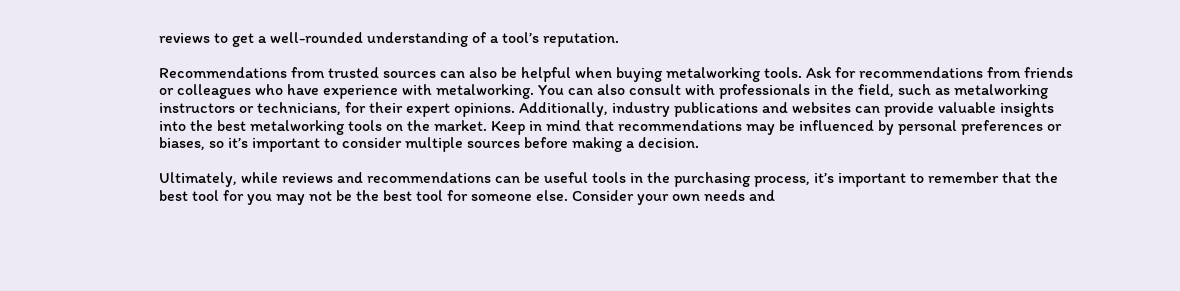reviews to get a well-rounded understanding of a tool’s reputation.

Recommendations from trusted sources can also be helpful when buying metalworking tools. Ask for recommendations from friends or colleagues who have experience with metalworking. You can also consult with professionals in the field, such as metalworking instructors or technicians, for their expert opinions. Additionally, industry publications and websites can provide valuable insights into the best metalworking tools on the market. Keep in mind that recommendations may be influenced by personal preferences or biases, so it’s important to consider multiple sources before making a decision.

Ultimately, while reviews and recommendations can be useful tools in the purchasing process, it’s important to remember that the best tool for you may not be the best tool for someone else. Consider your own needs and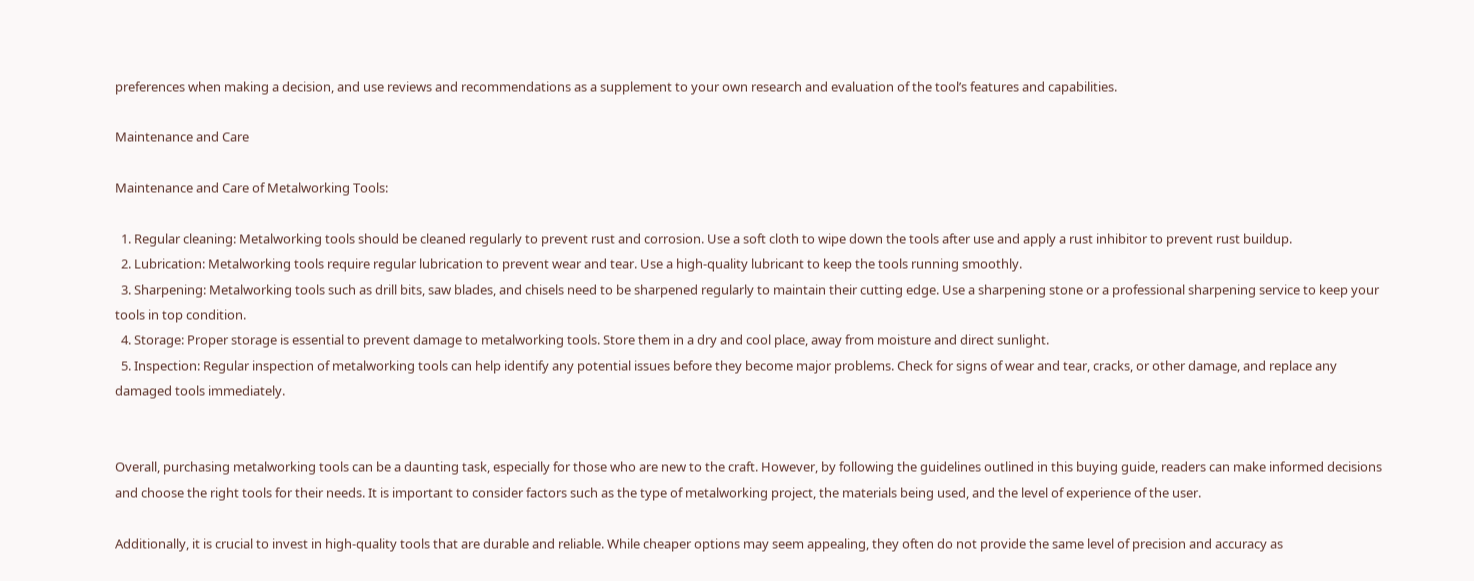preferences when making a decision, and use reviews and recommendations as a supplement to your own research and evaluation of the tool’s features and capabilities.

Maintenance and Care

Maintenance and Care of Metalworking Tools:

  1. Regular cleaning: Metalworking tools should be cleaned regularly to prevent rust and corrosion. Use a soft cloth to wipe down the tools after use and apply a rust inhibitor to prevent rust buildup.
  2. Lubrication: Metalworking tools require regular lubrication to prevent wear and tear. Use a high-quality lubricant to keep the tools running smoothly.
  3. Sharpening: Metalworking tools such as drill bits, saw blades, and chisels need to be sharpened regularly to maintain their cutting edge. Use a sharpening stone or a professional sharpening service to keep your tools in top condition.
  4. Storage: Proper storage is essential to prevent damage to metalworking tools. Store them in a dry and cool place, away from moisture and direct sunlight.
  5. Inspection: Regular inspection of metalworking tools can help identify any potential issues before they become major problems. Check for signs of wear and tear, cracks, or other damage, and replace any damaged tools immediately.


Overall, purchasing metalworking tools can be a daunting task, especially for those who are new to the craft. However, by following the guidelines outlined in this buying guide, readers can make informed decisions and choose the right tools for their needs. It is important to consider factors such as the type of metalworking project, the materials being used, and the level of experience of the user.

Additionally, it is crucial to invest in high-quality tools that are durable and reliable. While cheaper options may seem appealing, they often do not provide the same level of precision and accuracy as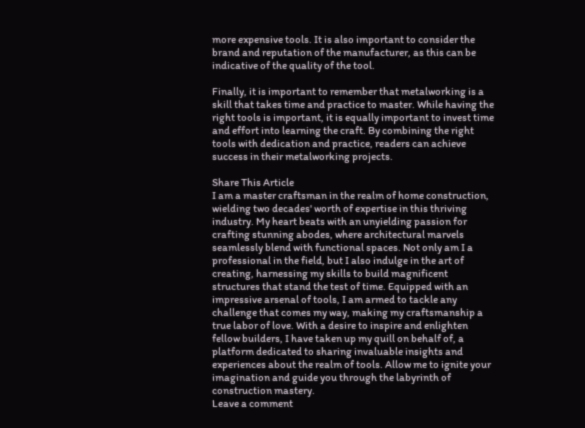more expensive tools. It is also important to consider the brand and reputation of the manufacturer, as this can be indicative of the quality of the tool.

Finally, it is important to remember that metalworking is a skill that takes time and practice to master. While having the right tools is important, it is equally important to invest time and effort into learning the craft. By combining the right tools with dedication and practice, readers can achieve success in their metalworking projects.

Share This Article
I am a master craftsman in the realm of home construction, wielding two decades' worth of expertise in this thriving industry. My heart beats with an unyielding passion for crafting stunning abodes, where architectural marvels seamlessly blend with functional spaces. Not only am I a professional in the field, but I also indulge in the art of creating, harnessing my skills to build magnificent structures that stand the test of time. Equipped with an impressive arsenal of tools, I am armed to tackle any challenge that comes my way, making my craftsmanship a true labor of love. With a desire to inspire and enlighten fellow builders, I have taken up my quill on behalf of, a platform dedicated to sharing invaluable insights and experiences about the realm of tools. Allow me to ignite your imagination and guide you through the labyrinth of construction mastery.
Leave a comment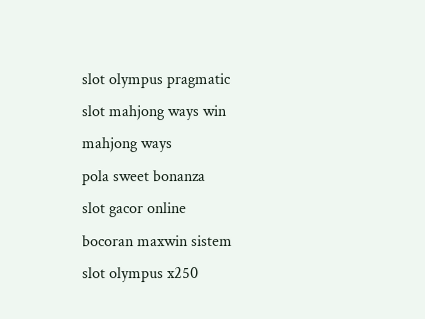slot olympus pragmatic
slot mahjong ways win
mahjong ways
pola sweet bonanza
slot gacor online
bocoran maxwin sistem
slot olympus x250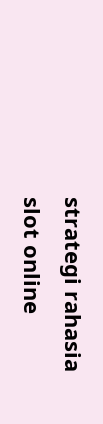strategi rahasia slot online